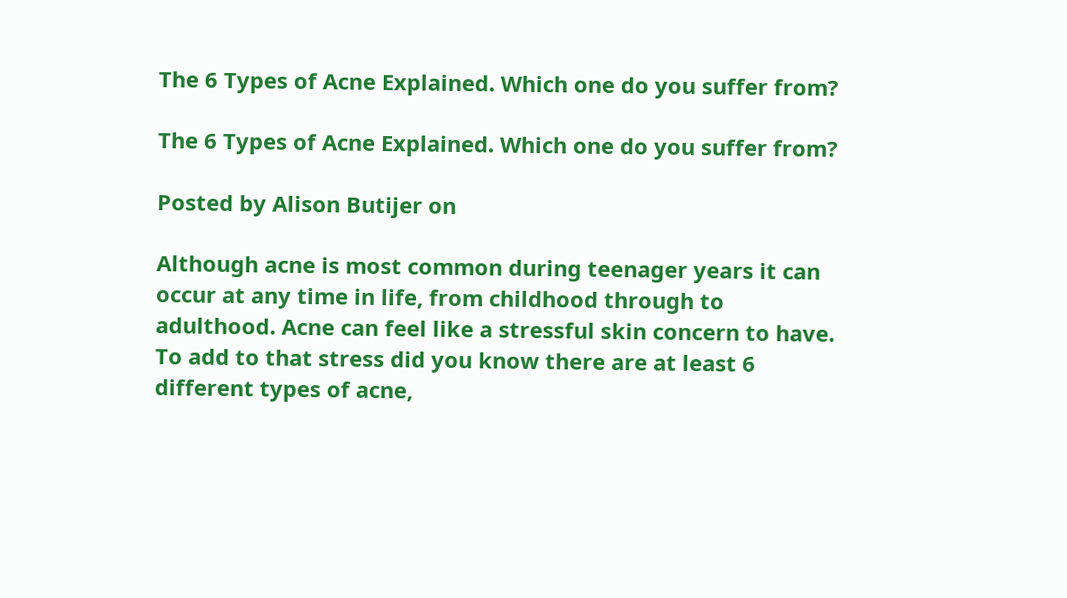The 6 Types of Acne Explained. Which one do you suffer from?

The 6 Types of Acne Explained. Which one do you suffer from?

Posted by Alison Butijer on

Although acne is most common during teenager years it can occur at any time in life, from childhood through to adulthood. Acne can feel like a stressful skin concern to have. To add to that stress did you know there are at least 6 different types of acne,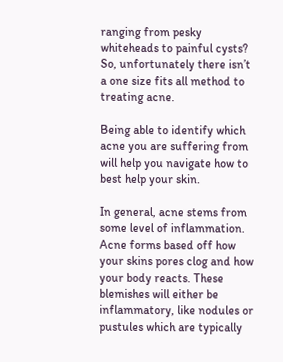ranging from pesky whiteheads to painful cysts? So, unfortunately there isn’t a one size fits all method to treating acne.

Being able to identify which acne you are suffering from will help you navigate how to best help your skin.

In general, acne stems from some level of inflammation. Acne forms based off how your skins pores clog and how your body reacts. These blemishes will either be inflammatory, like nodules or pustules which are typically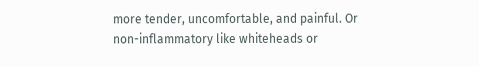more tender, uncomfortable, and painful. Or non-inflammatory like whiteheads or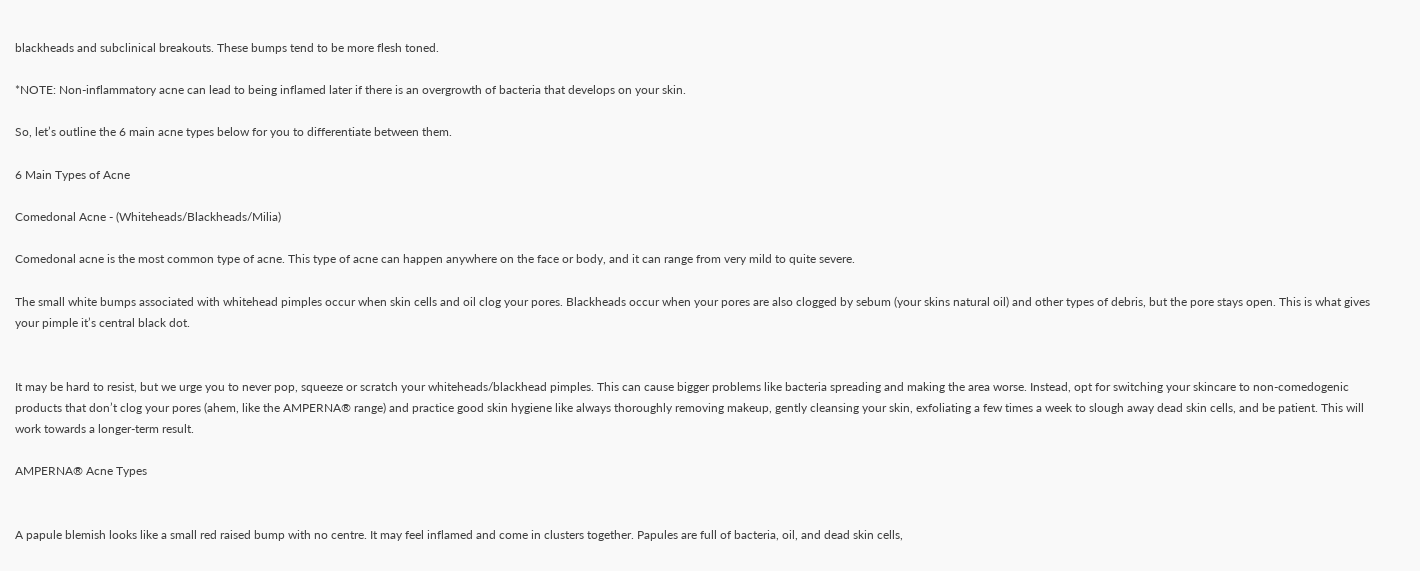blackheads and subclinical breakouts. These bumps tend to be more flesh toned.

*NOTE: Non-inflammatory acne can lead to being inflamed later if there is an overgrowth of bacteria that develops on your skin.

So, let’s outline the 6 main acne types below for you to differentiate between them.

6 Main Types of Acne

Comedonal Acne - (Whiteheads/Blackheads/Milia)

Comedonal acne is the most common type of acne. This type of acne can happen anywhere on the face or body, and it can range from very mild to quite severe.

The small white bumps associated with whitehead pimples occur when skin cells and oil clog your pores. Blackheads occur when your pores are also clogged by sebum (your skins natural oil) and other types of debris, but the pore stays open. This is what gives your pimple it’s central black dot.


It may be hard to resist, but we urge you to never pop, squeeze or scratch your whiteheads/blackhead pimples. This can cause bigger problems like bacteria spreading and making the area worse. Instead, opt for switching your skincare to non-comedogenic products that don’t clog your pores (ahem, like the AMPERNA® range) and practice good skin hygiene like always thoroughly removing makeup, gently cleansing your skin, exfoliating a few times a week to slough away dead skin cells, and be patient. This will work towards a longer-term result.

AMPERNA® Acne Types


A papule blemish looks like a small red raised bump with no centre. It may feel inflamed and come in clusters together. Papules are full of bacteria, oil, and dead skin cells,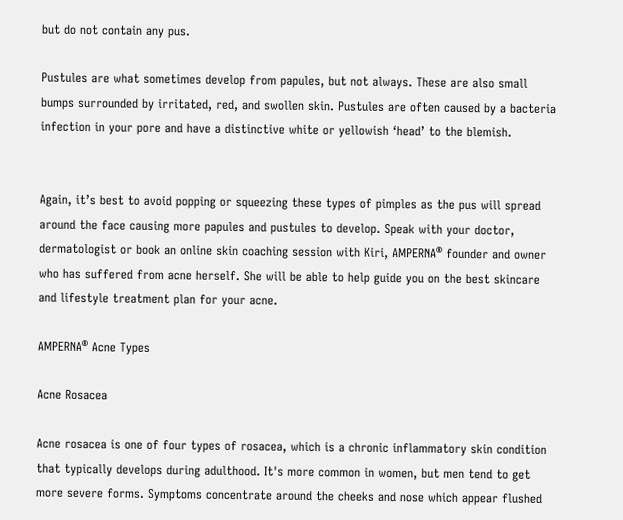but do not contain any pus.

Pustules are what sometimes develop from papules, but not always. These are also small bumps surrounded by irritated, red, and swollen skin. Pustules are often caused by a bacteria infection in your pore and have a distinctive white or yellowish ‘head’ to the blemish.


Again, it’s best to avoid popping or squeezing these types of pimples as the pus will spread around the face causing more papules and pustules to develop. Speak with your doctor, dermatologist or book an online skin coaching session with Kiri, AMPERNA® founder and owner who has suffered from acne herself. She will be able to help guide you on the best skincare and lifestyle treatment plan for your acne.

AMPERNA® Acne Types

Acne Rosacea

Acne rosacea is one of four types of rosacea, which is a chronic inflammatory skin condition that typically develops during adulthood. It's more common in women, but men tend to get more severe forms. Symptoms concentrate around the cheeks and nose which appear flushed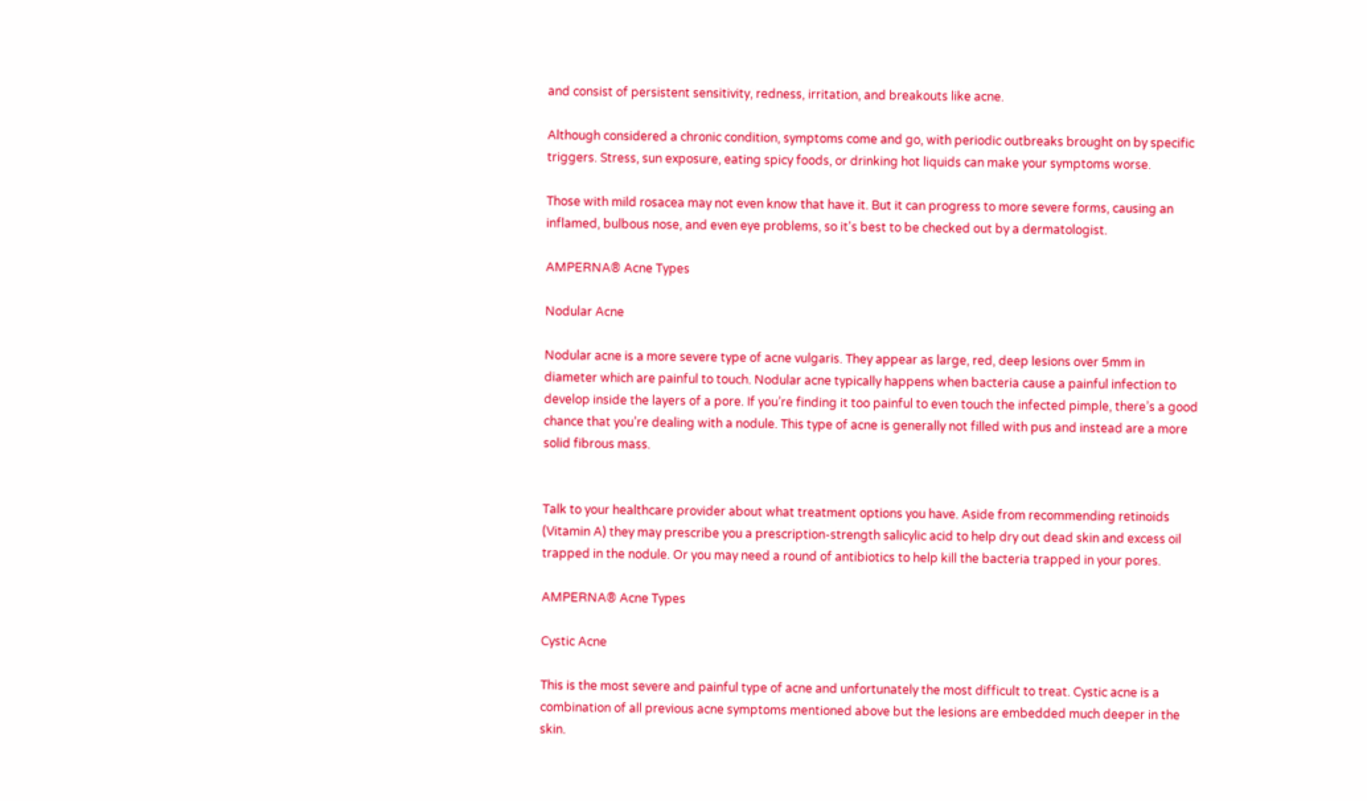and consist of persistent sensitivity, redness, irritation, and breakouts like acne.

Although considered a chronic condition, symptoms come and go, with periodic outbreaks brought on by specific triggers. Stress, sun exposure, eating spicy foods, or drinking hot liquids can make your symptoms worse.

Those with mild rosacea may not even know that have it. But it can progress to more severe forms, causing an inflamed, bulbous nose, and even eye problems, so it's best to be checked out by a dermatologist.

AMPERNA® Acne Types

Nodular Acne

Nodular acne is a more severe type of acne vulgaris. They appear as large, red, deep lesions over 5mm in diameter which are painful to touch. Nodular acne typically happens when bacteria cause a painful infection to develop inside the layers of a pore. If you’re finding it too painful to even touch the infected pimple, there’s a good chance that you’re dealing with a nodule. This type of acne is generally not filled with pus and instead are a more solid fibrous mass.


Talk to your healthcare provider about what treatment options you have. Aside from recommending retinoids (Vitamin A) they may prescribe you a prescription-strength salicylic acid to help dry out dead skin and excess oil trapped in the nodule. Or you may need a round of antibiotics to help kill the bacteria trapped in your pores.

AMPERNA® Acne Types

Cystic Acne

This is the most severe and painful type of acne and unfortunately the most difficult to treat. Cystic acne is a combination of all previous acne symptoms mentioned above but the lesions are embedded much deeper in the skin.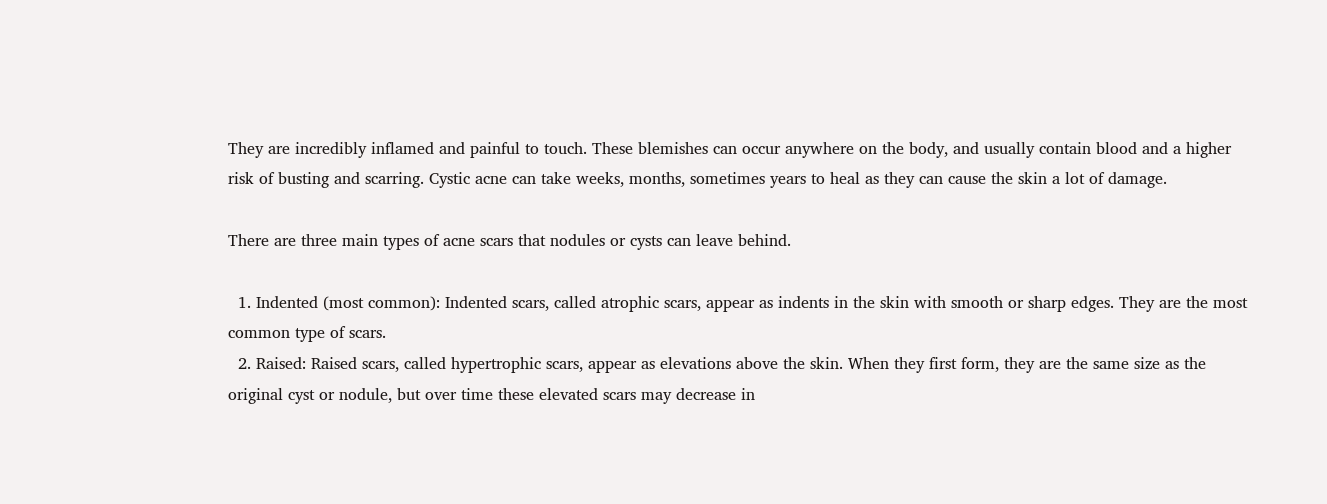They are incredibly inflamed and painful to touch. These blemishes can occur anywhere on the body, and usually contain blood and a higher risk of busting and scarring. Cystic acne can take weeks, months, sometimes years to heal as they can cause the skin a lot of damage.

There are three main types of acne scars that nodules or cysts can leave behind.

  1. Indented (most common): Indented scars, called atrophic scars, appear as indents in the skin with smooth or sharp edges. They are the most common type of scars.
  2. Raised: Raised scars, called hypertrophic scars, appear as elevations above the skin. When they first form, they are the same size as the original cyst or nodule, but over time these elevated scars may decrease in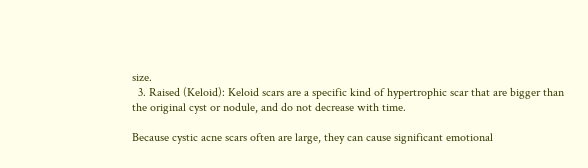size.
  3. Raised (Keloid): Keloid scars are a specific kind of hypertrophic scar that are bigger than the original cyst or nodule, and do not decrease with time.

Because cystic acne scars often are large, they can cause significant emotional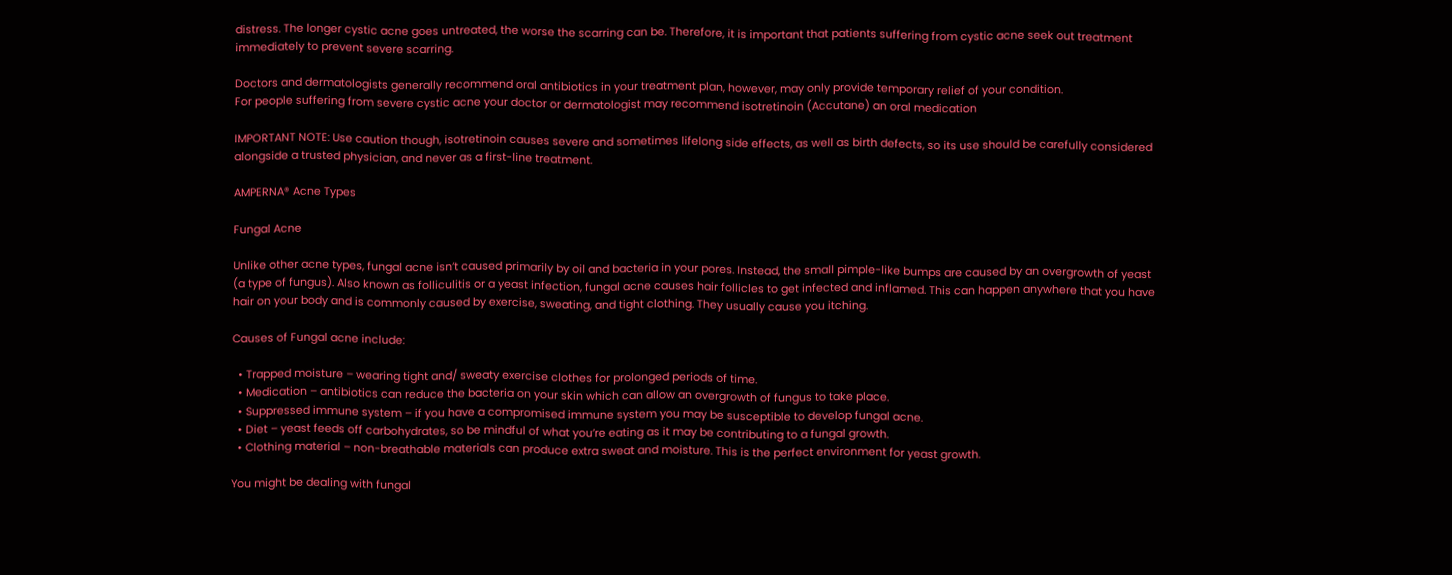distress. The longer cystic acne goes untreated, the worse the scarring can be. Therefore, it is important that patients suffering from cystic acne seek out treatment immediately to prevent severe scarring.

Doctors and dermatologists generally recommend oral antibiotics in your treatment plan, however, may only provide temporary relief of your condition.
For people suffering from severe cystic acne your doctor or dermatologist may recommend isotretinoin (Accutane) an oral medication

IMPORTANT NOTE: Use caution though, isotretinoin causes severe and sometimes lifelong side effects, as well as birth defects, so its use should be carefully considered alongside a trusted physician, and never as a first-line treatment.

AMPERNA® Acne Types

Fungal Acne

Unlike other acne types, fungal acne isn’t caused primarily by oil and bacteria in your pores. Instead, the small pimple-like bumps are caused by an overgrowth of yeast (a type of fungus). Also known as folliculitis or a yeast infection, fungal acne causes hair follicles to get infected and inflamed. This can happen anywhere that you have hair on your body and is commonly caused by exercise, sweating, and tight clothing. They usually cause you itching.

Causes of Fungal acne include:

  • Trapped moisture – wearing tight and/ sweaty exercise clothes for prolonged periods of time.
  • Medication – antibiotics can reduce the bacteria on your skin which can allow an overgrowth of fungus to take place.
  • Suppressed immune system – if you have a compromised immune system you may be susceptible to develop fungal acne.
  • Diet – yeast feeds off carbohydrates, so be mindful of what you’re eating as it may be contributing to a fungal growth.
  • Clothing material – non-breathable materials can produce extra sweat and moisture. This is the perfect environment for yeast growth.

You might be dealing with fungal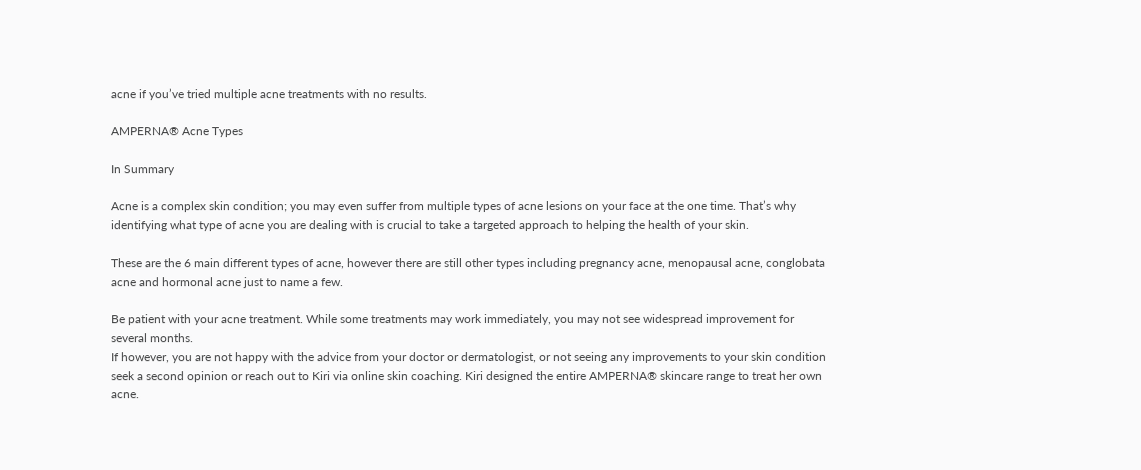acne if you’ve tried multiple acne treatments with no results.

AMPERNA® Acne Types

In Summary

Acne is a complex skin condition; you may even suffer from multiple types of acne lesions on your face at the one time. That’s why identifying what type of acne you are dealing with is crucial to take a targeted approach to helping the health of your skin.

These are the 6 main different types of acne, however there are still other types including pregnancy acne, menopausal acne, conglobata acne and hormonal acne just to name a few.

Be patient with your acne treatment. While some treatments may work immediately, you may not see widespread improvement for several months.
If however, you are not happy with the advice from your doctor or dermatologist, or not seeing any improvements to your skin condition seek a second opinion or reach out to Kiri via online skin coaching. Kiri designed the entire AMPERNA® skincare range to treat her own acne.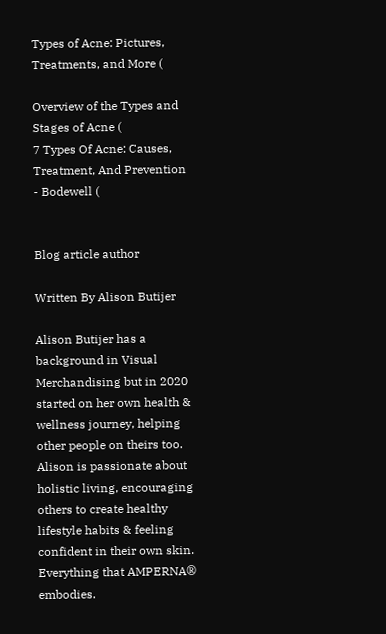Types of Acne: Pictures, Treatments, and More (

Overview of the Types and Stages of Acne (
7 Types Of Acne: Causes, Treatment, And Prevention - Bodewell (


Blog article author

Written By Alison Butijer

Alison Butijer has a background in Visual Merchandising but in 2020 started on her own health & wellness journey, helping other people on theirs too. Alison is passionate about holistic living, encouraging others to create healthy lifestyle habits & feeling confident in their own skin. Everything that AMPERNA® embodies.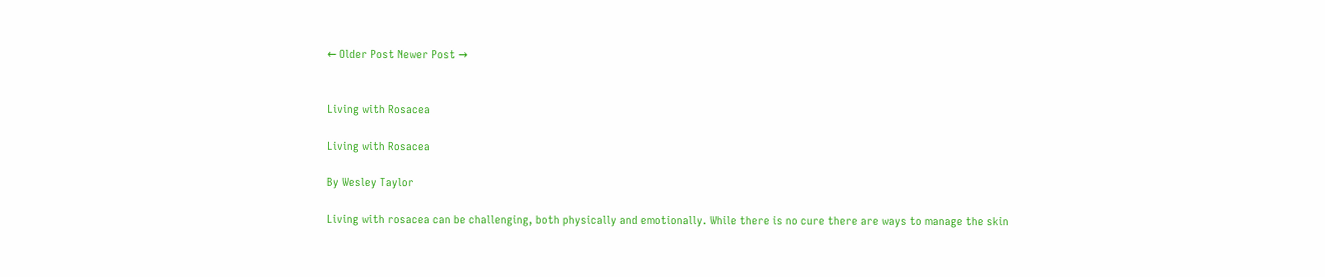← Older Post Newer Post →


Living with Rosacea

Living with Rosacea

By Wesley Taylor

Living with rosacea can be challenging, both physically and emotionally. While there is no cure there are ways to manage the skin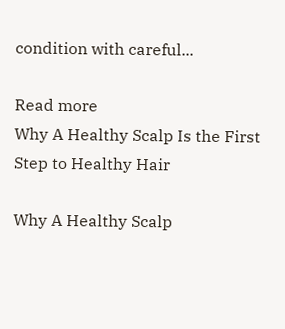condition with careful...

Read more
Why A Healthy Scalp Is the First Step to Healthy Hair

Why A Healthy Scalp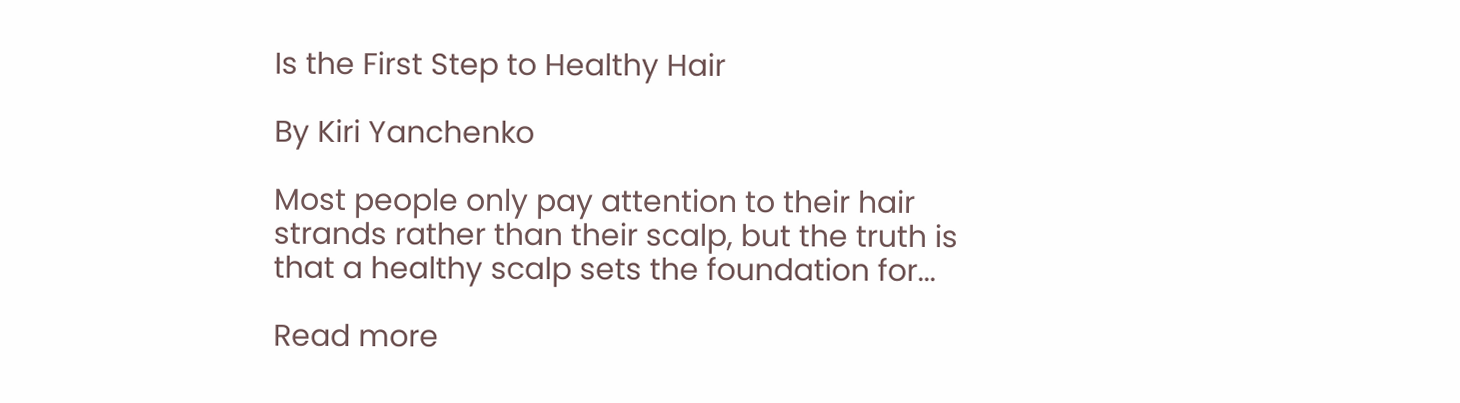Is the First Step to Healthy Hair

By Kiri Yanchenko

Most people only pay attention to their hair strands rather than their scalp, but the truth is that a healthy scalp sets the foundation for...

Read more